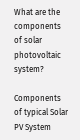What are the components of solar photovoltaic system?

Components of typical Solar PV System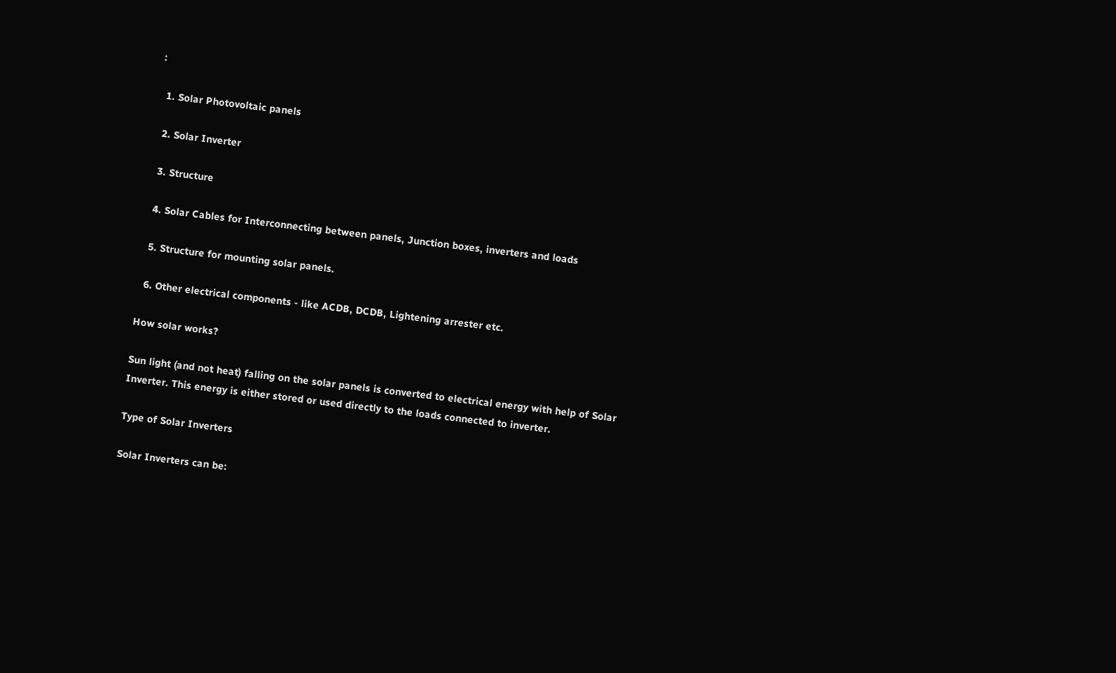:

  1. Solar Photovoltaic panels

  2. Solar Inverter

  3. Structure

  4. Solar Cables for Interconnecting between panels, Junction boxes, inverters and loads

  5. Structure for mounting solar panels.

  6. Other electrical components - like ACDB, DCDB, Lightening arrester etc.

How solar works?

Sun light (and not heat) falling on the solar panels is converted to electrical energy with help of Solar Inverter. This energy is either stored or used directly to the loads connected to inverter.

Type of Solar Inverters

Solar Inverters can be: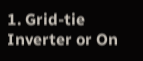1. Grid-tie Inverter or On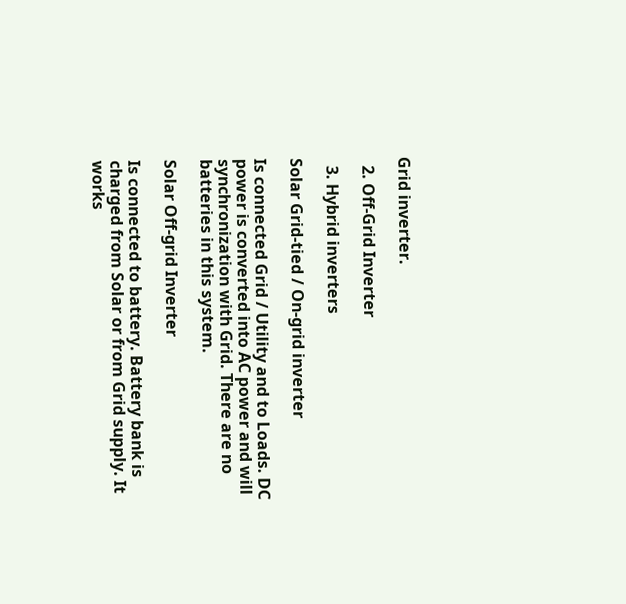Grid inverter.

  2. Off-Grid Inverter

  3. Hybrid inverters

Solar Grid-tied / On-grid inverter

Is connected Grid / Utility and to Loads. DC power is converted into AC power and will synchronization with Grid. There are no batteries in this system.

Solar Off-grid Inverter

Is connected to battery. Battery bank is charged from Solar or from Grid supply. It works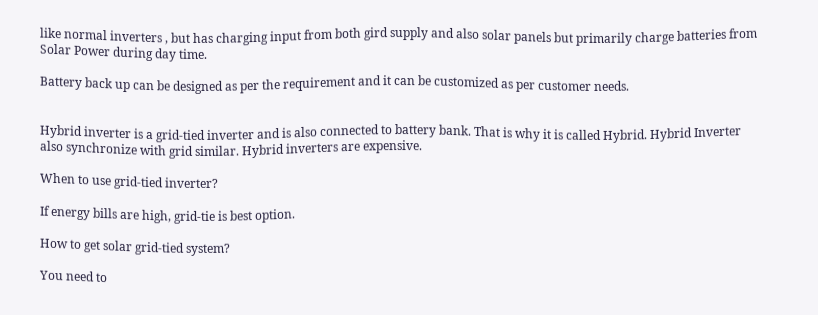like normal inverters , but has charging input from both gird supply and also solar panels but primarily charge batteries from Solar Power during day time.

Battery back up can be designed as per the requirement and it can be customized as per customer needs.


Hybrid inverter is a grid-tied inverter and is also connected to battery bank. That is why it is called Hybrid. Hybrid Inverter also synchronize with grid similar. Hybrid inverters are expensive.

When to use grid-tied inverter?

If energy bills are high, grid-tie is best option.

How to get solar grid-tied system?

You need to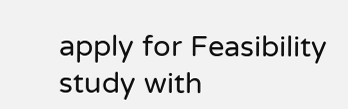apply for Feasibility study with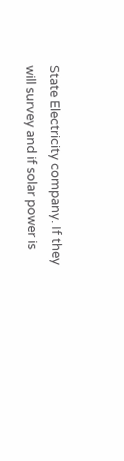State Electricity company. If they will survey and if solar power is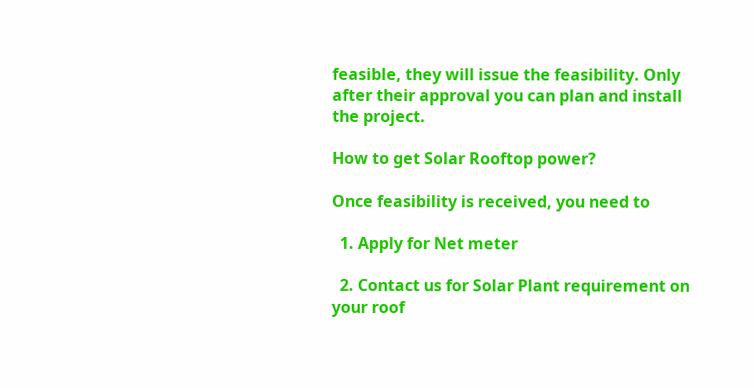feasible, they will issue the feasibility. Only after their approval you can plan and install the project.

How to get Solar Rooftop power?

Once feasibility is received, you need to

  1. Apply for Net meter

  2. Contact us for Solar Plant requirement on your roof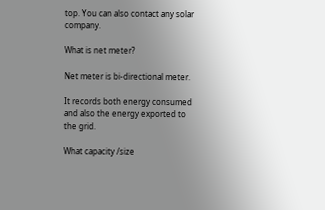top. You can also contact any solar company.

What is net meter?

Net meter is bi-directional meter.

It records both energy consumed and also the energy exported to the grid.

What capacity /size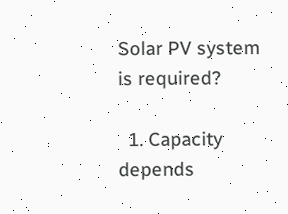Solar PV system is required?

  1. Capacity depends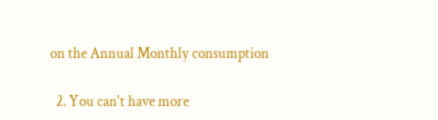on the Annual Monthly consumption

  2. You can't have more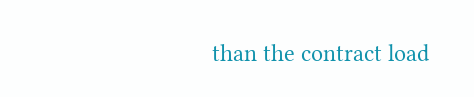than the contract load